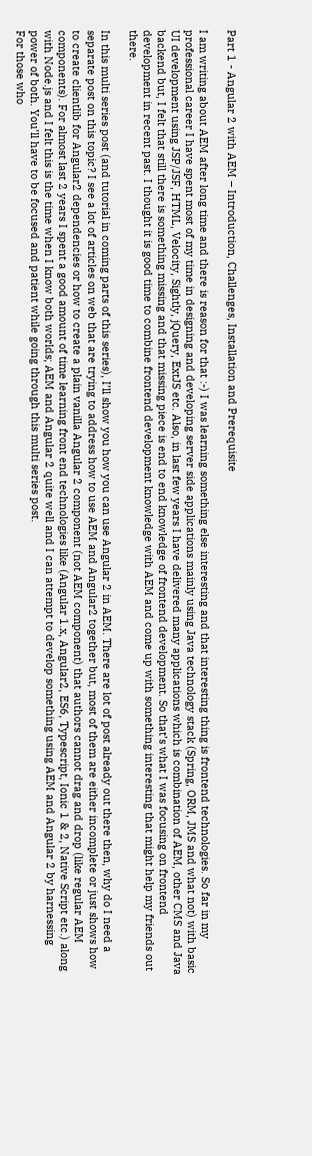Part 1 - Angular 2 with AEM – Introduction, Challenges, Installation and Prerequisite

I am writing about AEM after long time and there is reason for that :-) I was learning something else interesting and that interesting thing is frontend technologies. So far in my professional career I have spent most of my time in designing and developing server side applications mainly using Java technology stack (Spring, ORM, JMS and what not) with basic UI development using JSP/JSF, HTML, Velocity, Sightly, jQuery, ExtJS etc. Also, in last few years I have delivered many applications which is combination of AEM, other CMS and Java backend but, I felt that still there is something missing and that missing piece is end to end knowledge of frontend development. So that’s what I was focusing on frontend development in recent past. I thought it is good time to combine frontend development knowledge with AEM and come up with something interesting that might help my friends out there.

In this multi series post (and tutorial in coming parts of this series), I’ll show you how you can use Angular 2 in AEM. There are lot of post already out there then, why do I need a separate post on this topic? I see a lot of articles on web that are trying to address how to use AEM and Angular2 together but, most of them are either incomplete or just shows how to create clientlib for Angular2 dependencies or how to create a plain vanilla Angular 2 component (not AEM component) that authors cannot drag and drop (like regular AEM components). For almost last 2 years I spent a good amount of time learning front end technologies like (Angular 1.x, Angular2, ES6, Typescript, Ionic 1 & 2, Native Script etc.) along with Node.js and I felt this is the time when I know both worlds; AEM and Angular 2 quite well and I can attempt to develop something using AEM and Angular 2 by harnessing power of both. You’ll have to be focused and patient while going through this multi series post.
For those who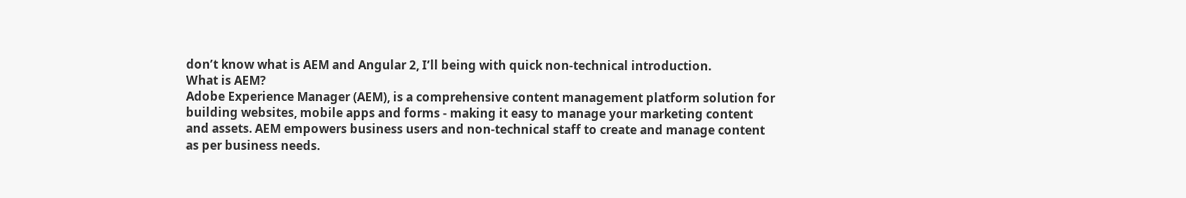don’t know what is AEM and Angular 2, I’ll being with quick non-technical introduction.
What is AEM?
Adobe Experience Manager (AEM), is a comprehensive content management platform solution for building websites, mobile apps and forms - making it easy to manage your marketing content and assets. AEM empowers business users and non-technical staff to create and manage content as per business needs.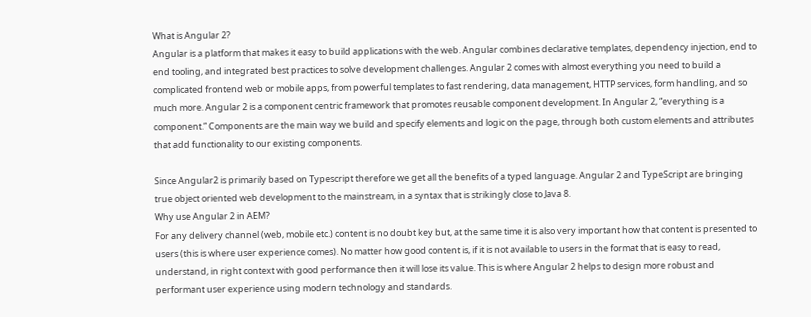What is Angular 2?
Angular is a platform that makes it easy to build applications with the web. Angular combines declarative templates, dependency injection, end to end tooling, and integrated best practices to solve development challenges. Angular 2 comes with almost everything you need to build a complicated frontend web or mobile apps, from powerful templates to fast rendering, data management, HTTP services, form handling, and so much more. Angular 2 is a component centric framework that promotes reusable component development. In Angular 2, “everything is a component.” Components are the main way we build and specify elements and logic on the page, through both custom elements and attributes that add functionality to our existing components.

Since Angular2 is primarily based on Typescript therefore we get all the benefits of a typed language. Angular 2 and TypeScript are bringing true object oriented web development to the mainstream, in a syntax that is strikingly close to Java 8.
Why use Angular 2 in AEM?
For any delivery channel (web, mobile etc.) content is no doubt key but, at the same time it is also very important how that content is presented to users (this is where user experience comes). No matter how good content is, if it is not available to users in the format that is easy to read, understand, in right context with good performance then it will lose its value. This is where Angular 2 helps to design more robust and performant user experience using modern technology and standards.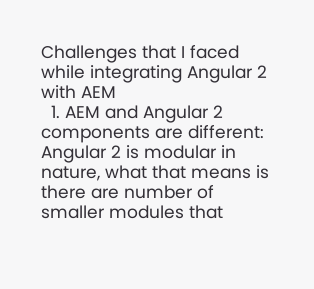Challenges that I faced while integrating Angular 2 with AEM
  1. AEM and Angular 2 components are different: Angular 2 is modular in nature, what that means is there are number of smaller modules that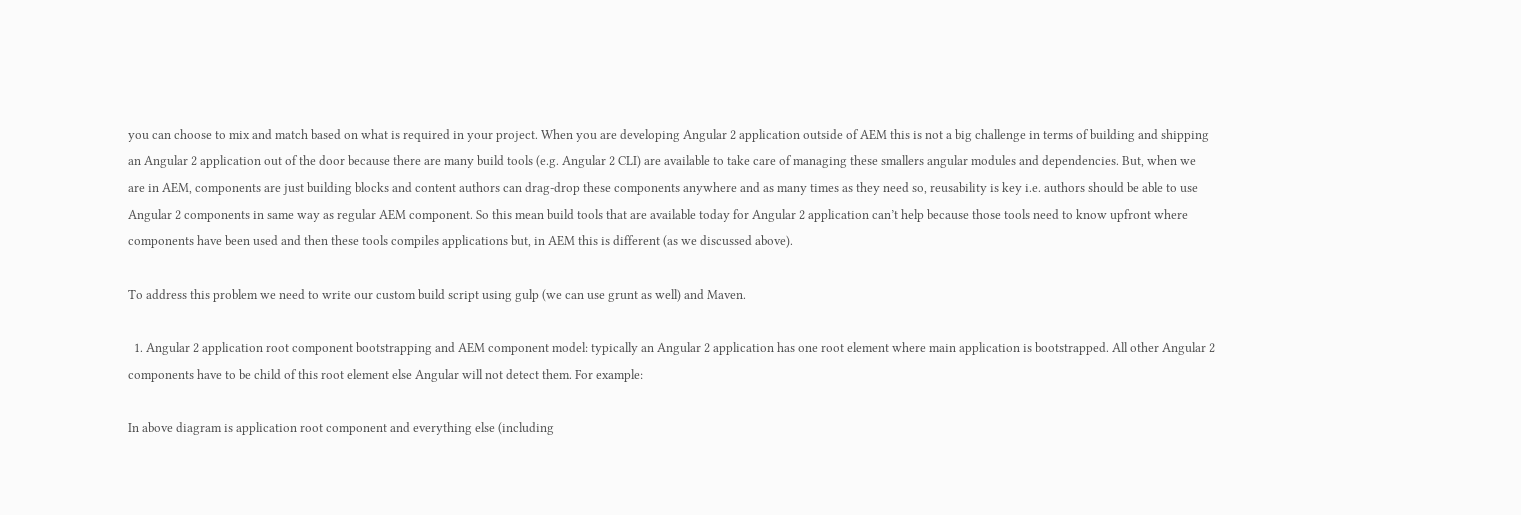you can choose to mix and match based on what is required in your project. When you are developing Angular 2 application outside of AEM this is not a big challenge in terms of building and shipping an Angular 2 application out of the door because there are many build tools (e.g. Angular 2 CLI) are available to take care of managing these smallers angular modules and dependencies. But, when we are in AEM, components are just building blocks and content authors can drag-drop these components anywhere and as many times as they need so, reusability is key i.e. authors should be able to use Angular 2 components in same way as regular AEM component. So this mean build tools that are available today for Angular 2 application can’t help because those tools need to know upfront where components have been used and then these tools compiles applications but, in AEM this is different (as we discussed above).

To address this problem we need to write our custom build script using gulp (we can use grunt as well) and Maven.

  1. Angular 2 application root component bootstrapping and AEM component model: typically an Angular 2 application has one root element where main application is bootstrapped. All other Angular 2 components have to be child of this root element else Angular will not detect them. For example:

In above diagram is application root component and everything else (including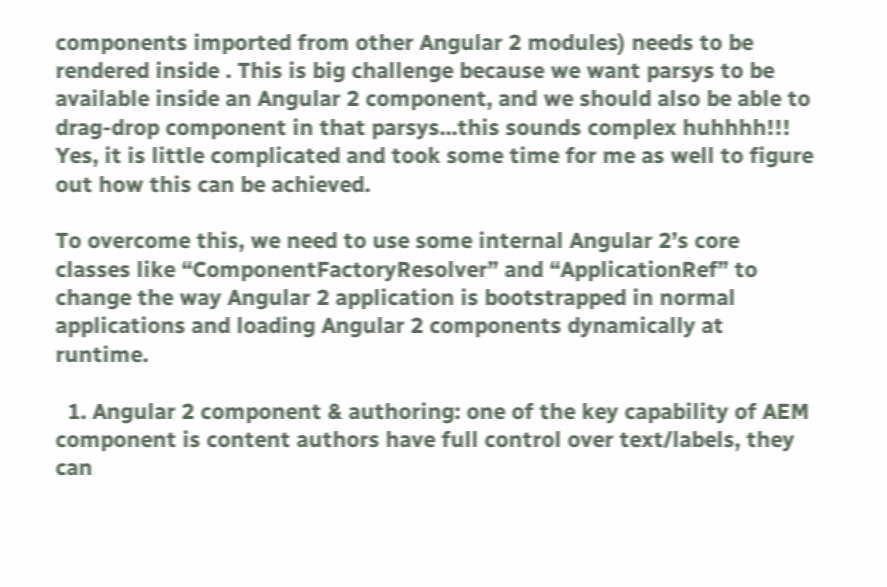components imported from other Angular 2 modules) needs to be rendered inside . This is big challenge because we want parsys to be available inside an Angular 2 component, and we should also be able to drag-drop component in that parsys...this sounds complex huhhhh!!!  Yes, it is little complicated and took some time for me as well to figure out how this can be achieved.

To overcome this, we need to use some internal Angular 2’s core classes like “ComponentFactoryResolver” and “ApplicationRef” to change the way Angular 2 application is bootstrapped in normal applications and loading Angular 2 components dynamically at runtime.

  1. Angular 2 component & authoring: one of the key capability of AEM component is content authors have full control over text/labels, they can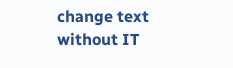change text without IT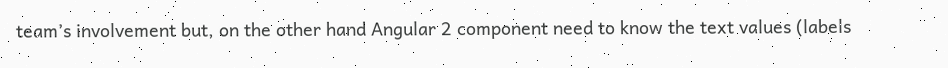team’s involvement but, on the other hand Angular 2 component need to know the text values (labels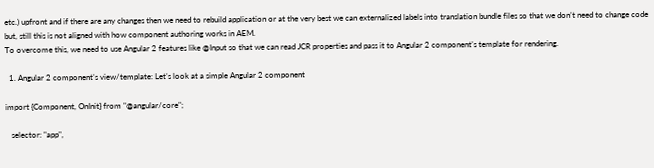etc.) upfront and if there are any changes then we need to rebuild application or at the very best we can externalized labels into translation bundle files so that we don’t need to change code but, still this is not aligned with how component authoring works in AEM.
To overcome this, we need to use Angular 2 features like @Input so that we can read JCR properties and pass it to Angular 2 component’s template for rendering.

  1. Angular 2 component’s view/template: Let’s look at a simple Angular 2 component

import {Component, OnInit} from "@angular/core";

   selector: "app",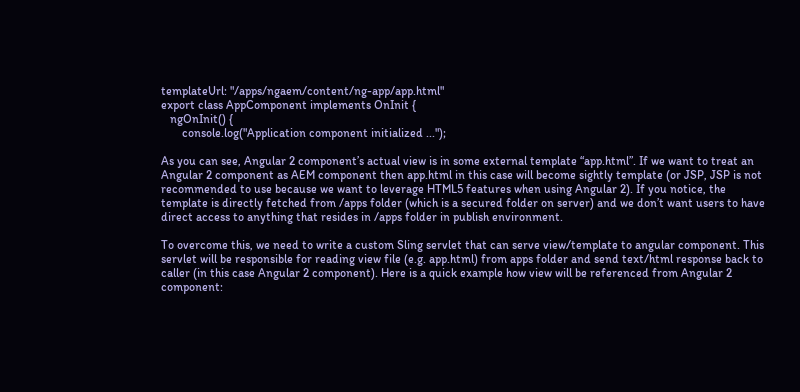templateUrl: "/apps/ngaem/content/ng-app/app.html"
export class AppComponent implements OnInit {
   ngOnInit() {
       console.log("Application component initialized ...");

As you can see, Angular 2 component’s actual view is in some external template “app.html”. If we want to treat an Angular 2 component as AEM component then app.html in this case will become sightly template (or JSP, JSP is not recommended to use because we want to leverage HTML5 features when using Angular 2). If you notice, the template is directly fetched from /apps folder (which is a secured folder on server) and we don’t want users to have direct access to anything that resides in /apps folder in publish environment.

To overcome this, we need to write a custom Sling servlet that can serve view/template to angular component. This servlet will be responsible for reading view file (e.g. app.html) from apps folder and send text/html response back to caller (in this case Angular 2 component). Here is a quick example how view will be referenced from Angular 2 component: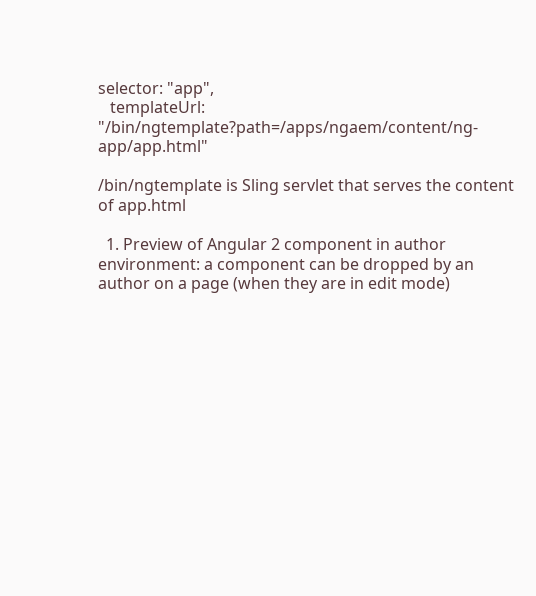selector: "app",
   templateUrl: "/bin/ngtemplate?path=/apps/ngaem/content/ng-app/app.html"

/bin/ngtemplate is Sling servlet that serves the content of app.html

  1. Preview of Angular 2 component in author environment: a component can be dropped by an author on a page (when they are in edit mode)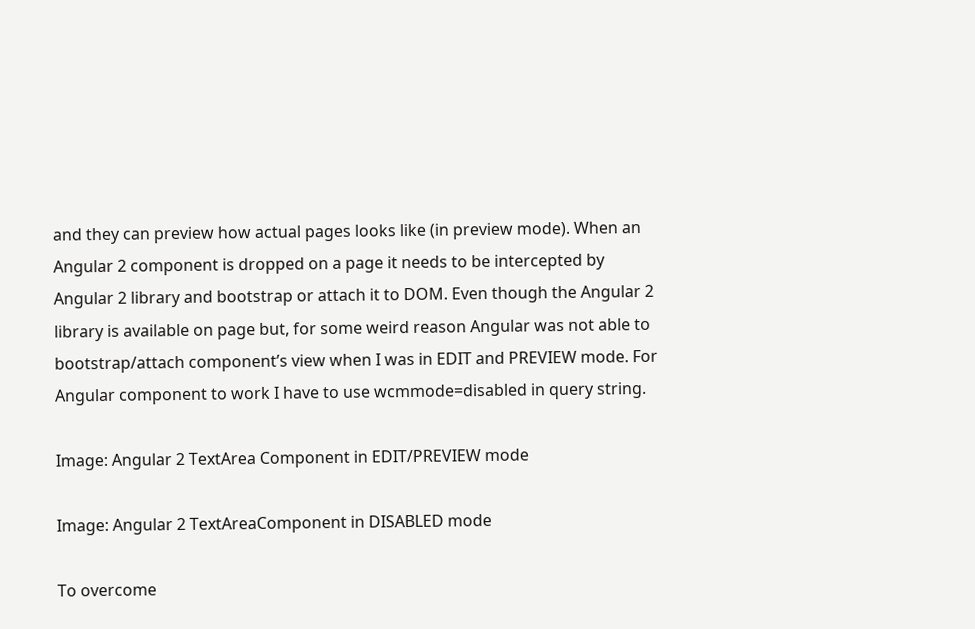and they can preview how actual pages looks like (in preview mode). When an Angular 2 component is dropped on a page it needs to be intercepted by Angular 2 library and bootstrap or attach it to DOM. Even though the Angular 2 library is available on page but, for some weird reason Angular was not able to bootstrap/attach component’s view when I was in EDIT and PREVIEW mode. For Angular component to work I have to use wcmmode=disabled in query string.

Image: Angular 2 TextArea Component in EDIT/PREVIEW mode

Image: Angular 2 TextAreaComponent in DISABLED mode

To overcome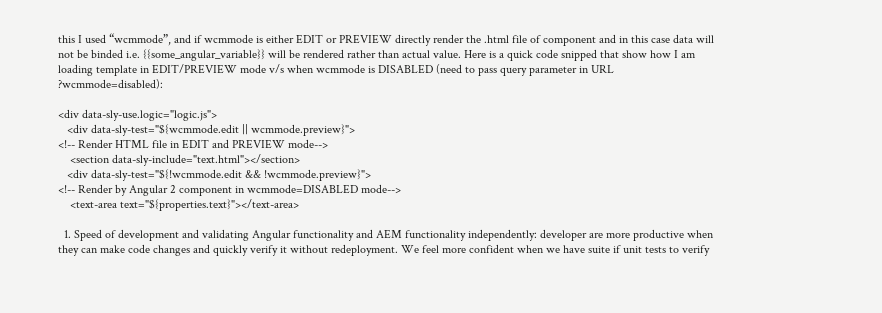this I used “wcmmode”, and if wcmmode is either EDIT or PREVIEW directly render the .html file of component and in this case data will not be binded i.e. {{some_angular_variable}} will be rendered rather than actual value. Here is a quick code snipped that show how I am loading template in EDIT/PREVIEW mode v/s when wcmmode is DISABLED (need to pass query parameter in URL ?wcmmode=disabled):

<div data-sly-use.logic="logic.js">
   <div data-sly-test="${wcmmode.edit || wcmmode.preview}">
<!-- Render HTML file in EDIT and PREVIEW mode-->
    <section data-sly-include="text.html"></section>
   <div data-sly-test="${!wcmmode.edit && !wcmmode.preview}">
<!-- Render by Angular 2 component in wcmmode=DISABLED mode-->
    <text-area text="${properties.text}"></text-area>

  1. Speed of development and validating Angular functionality and AEM functionality independently: developer are more productive when they can make code changes and quickly verify it without redeployment. We feel more confident when we have suite if unit tests to verify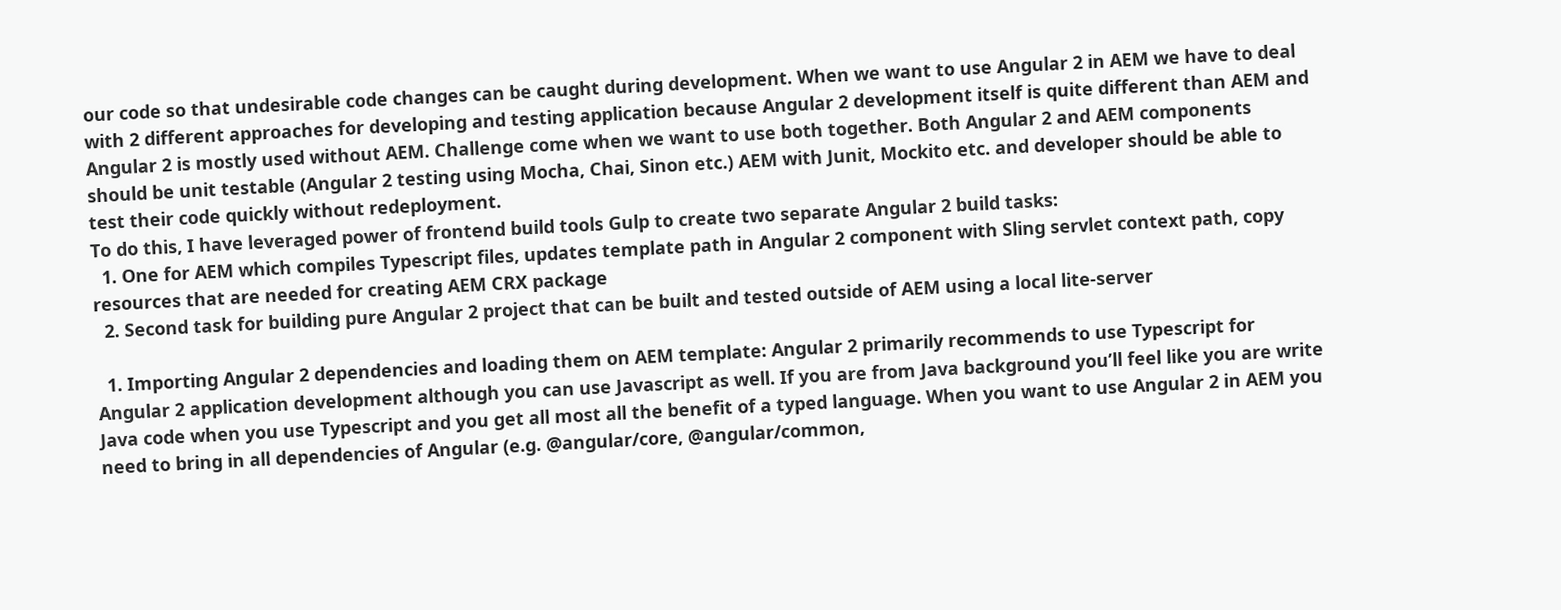our code so that undesirable code changes can be caught during development. When we want to use Angular 2 in AEM we have to deal with 2 different approaches for developing and testing application because Angular 2 development itself is quite different than AEM and Angular 2 is mostly used without AEM. Challenge come when we want to use both together. Both Angular 2 and AEM components should be unit testable (Angular 2 testing using Mocha, Chai, Sinon etc.) AEM with Junit, Mockito etc. and developer should be able to test their code quickly without redeployment.
To do this, I have leveraged power of frontend build tools Gulp to create two separate Angular 2 build tasks:
  1. One for AEM which compiles Typescript files, updates template path in Angular 2 component with Sling servlet context path, copy resources that are needed for creating AEM CRX package
  2. Second task for building pure Angular 2 project that can be built and tested outside of AEM using a local lite-server

  1. Importing Angular 2 dependencies and loading them on AEM template: Angular 2 primarily recommends to use Typescript for Angular 2 application development although you can use Javascript as well. If you are from Java background you’ll feel like you are write Java code when you use Typescript and you get all most all the benefit of a typed language. When you want to use Angular 2 in AEM you need to bring in all dependencies of Angular (e.g. @angular/core, @angular/common,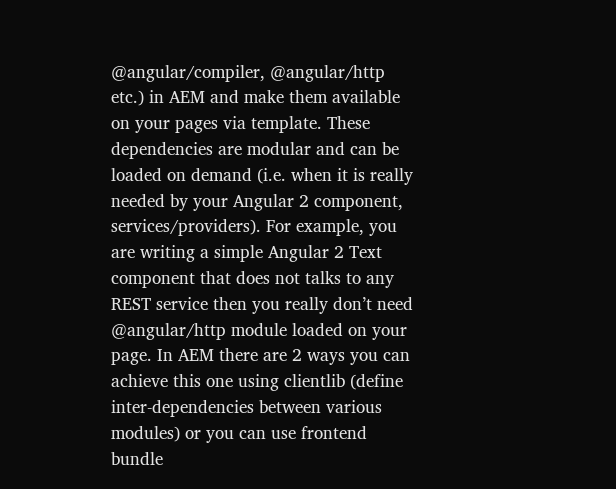@angular/compiler, @angular/http etc.) in AEM and make them available on your pages via template. These dependencies are modular and can be loaded on demand (i.e. when it is really needed by your Angular 2 component, services/providers). For example, you are writing a simple Angular 2 Text component that does not talks to any REST service then you really don’t need @angular/http module loaded on your page. In AEM there are 2 ways you can achieve this one using clientlib (define inter-dependencies between various modules) or you can use frontend bundle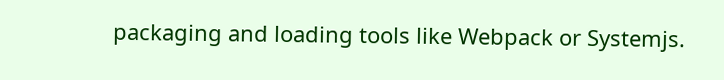packaging and loading tools like Webpack or Systemjs.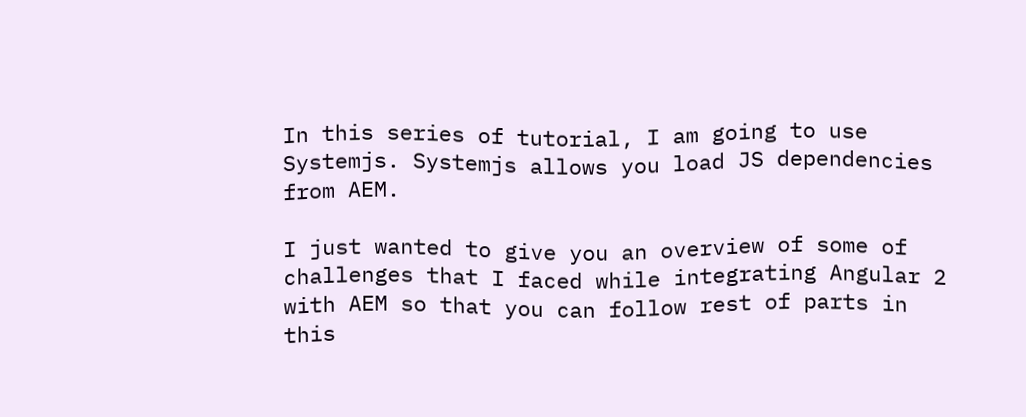In this series of tutorial, I am going to use Systemjs. Systemjs allows you load JS dependencies from AEM.

I just wanted to give you an overview of some of challenges that I faced while integrating Angular 2 with AEM so that you can follow rest of parts in this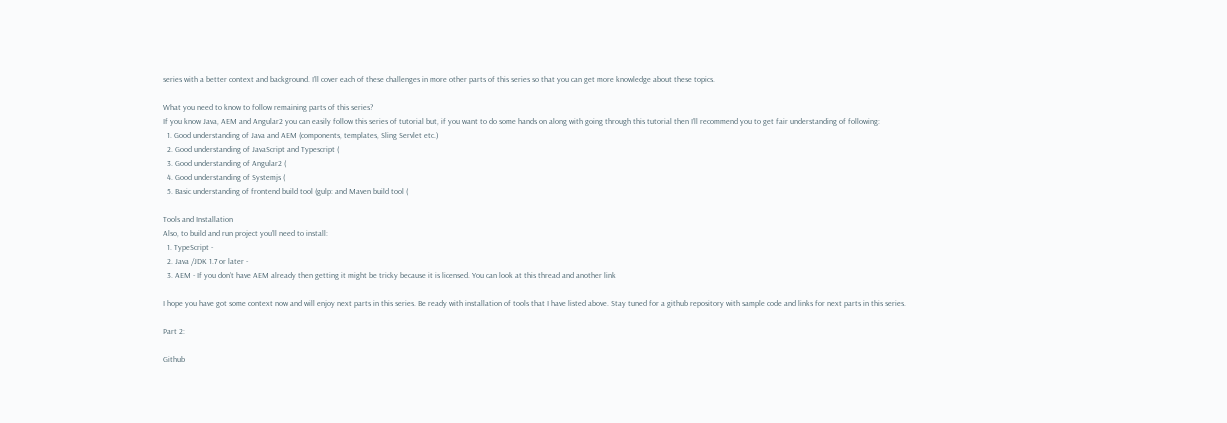series with a better context and background. I’ll cover each of these challenges in more other parts of this series so that you can get more knowledge about these topics.

What you need to know to follow remaining parts of this series?
If you know Java, AEM and Angular2 you can easily follow this series of tutorial but, if you want to do some hands on along with going through this tutorial then I’ll recommend you to get fair understanding of following:
  1. Good understanding of Java and AEM (components, templates, Sling Servlet etc.)
  2. Good understanding of JavaScript and Typescript (
  3. Good understanding of Angular2 (
  4. Good understanding of Systemjs (
  5. Basic understanding of frontend build tool (gulp: and Maven build tool (

Tools and Installation
Also, to build and run project you’ll need to install:
  1. TypeScript -
  2. Java /JDK 1.7 or later -
  3. AEM - If you don’t have AEM already then getting it might be tricky because it is licensed. You can look at this thread and another link

I hope you have got some context now and will enjoy next parts in this series. Be ready with installation of tools that I have listed above. Stay tuned for a github repository with sample code and links for next parts in this series.

Part 2:

Github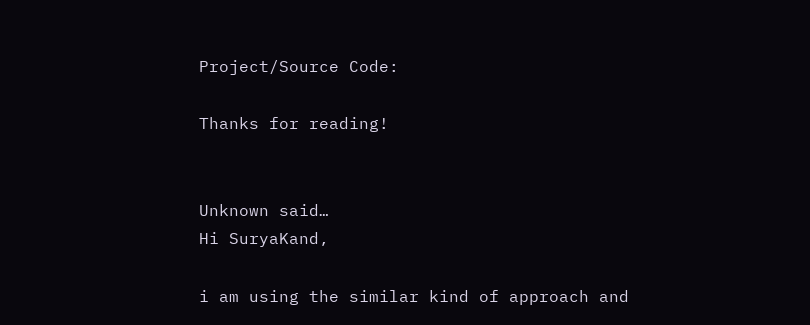Project/Source Code:

Thanks for reading!


Unknown said…
Hi SuryaKand,

i am using the similar kind of approach and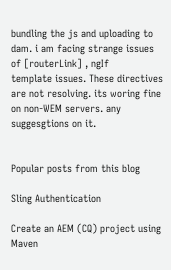bundling the js and uploading to dam. i am facing strange issues of [routerLink] , ngIf
template issues. These directives are not resolving. its woring fine on non-WEM servers. any suggesgtions on it.


Popular posts from this blog

Sling Authentication

Create an AEM (CQ) project using Maven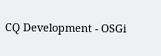CQ Development - OSGi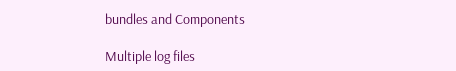bundles and Components

Multiple log files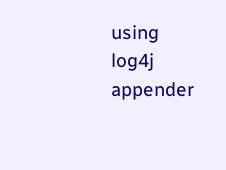using log4j appender